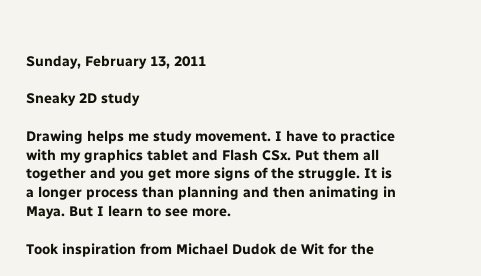Sunday, February 13, 2011

Sneaky 2D study

Drawing helps me study movement. I have to practice with my graphics tablet and Flash CSx. Put them all together and you get more signs of the struggle. It is a longer process than planning and then animating in Maya. But I learn to see more.

Took inspiration from Michael Dudok de Wit for the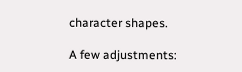character shapes.

A few adjustments: